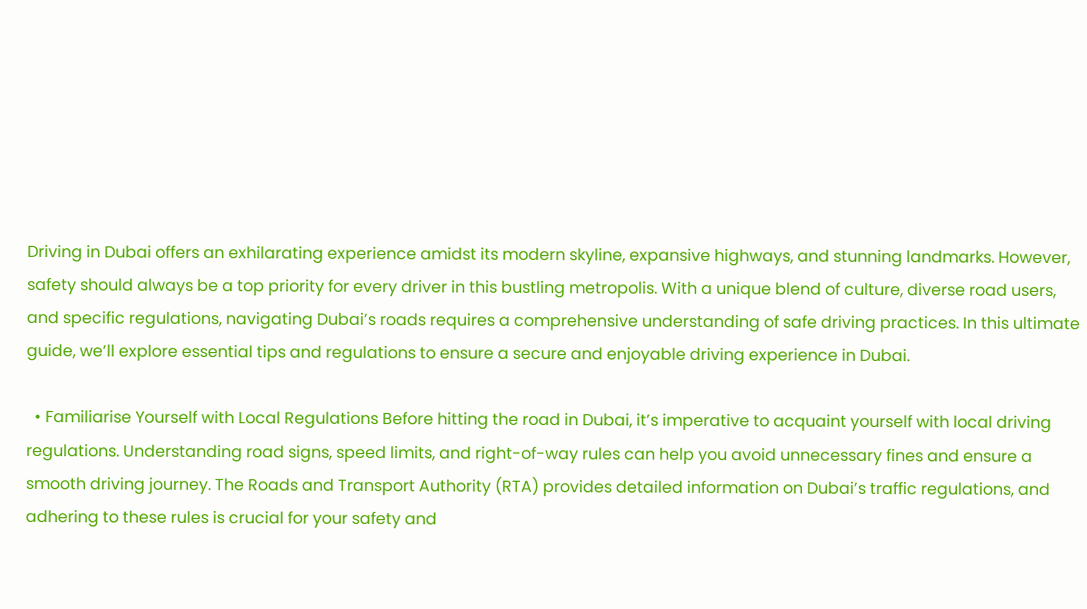Driving in Dubai offers an exhilarating experience amidst its modern skyline, expansive highways, and stunning landmarks. However, safety should always be a top priority for every driver in this bustling metropolis. With a unique blend of culture, diverse road users, and specific regulations, navigating Dubai’s roads requires a comprehensive understanding of safe driving practices. In this ultimate guide, we’ll explore essential tips and regulations to ensure a secure and enjoyable driving experience in Dubai.

  • Familiarise Yourself with Local Regulations Before hitting the road in Dubai, it’s imperative to acquaint yourself with local driving regulations. Understanding road signs, speed limits, and right-of-way rules can help you avoid unnecessary fines and ensure a smooth driving journey. The Roads and Transport Authority (RTA) provides detailed information on Dubai’s traffic regulations, and adhering to these rules is crucial for your safety and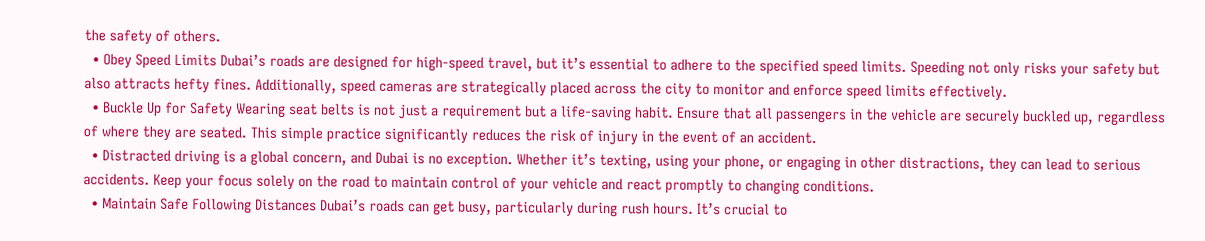the safety of others.
  • Obey Speed Limits Dubai’s roads are designed for high-speed travel, but it’s essential to adhere to the specified speed limits. Speeding not only risks your safety but also attracts hefty fines. Additionally, speed cameras are strategically placed across the city to monitor and enforce speed limits effectively.
  • Buckle Up for Safety Wearing seat belts is not just a requirement but a life-saving habit. Ensure that all passengers in the vehicle are securely buckled up, regardless of where they are seated. This simple practice significantly reduces the risk of injury in the event of an accident.
  • Distracted driving is a global concern, and Dubai is no exception. Whether it’s texting, using your phone, or engaging in other distractions, they can lead to serious accidents. Keep your focus solely on the road to maintain control of your vehicle and react promptly to changing conditions.
  • Maintain Safe Following Distances Dubai’s roads can get busy, particularly during rush hours. It’s crucial to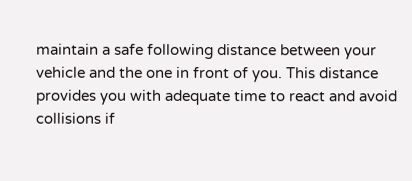maintain a safe following distance between your vehicle and the one in front of you. This distance provides you with adequate time to react and avoid collisions if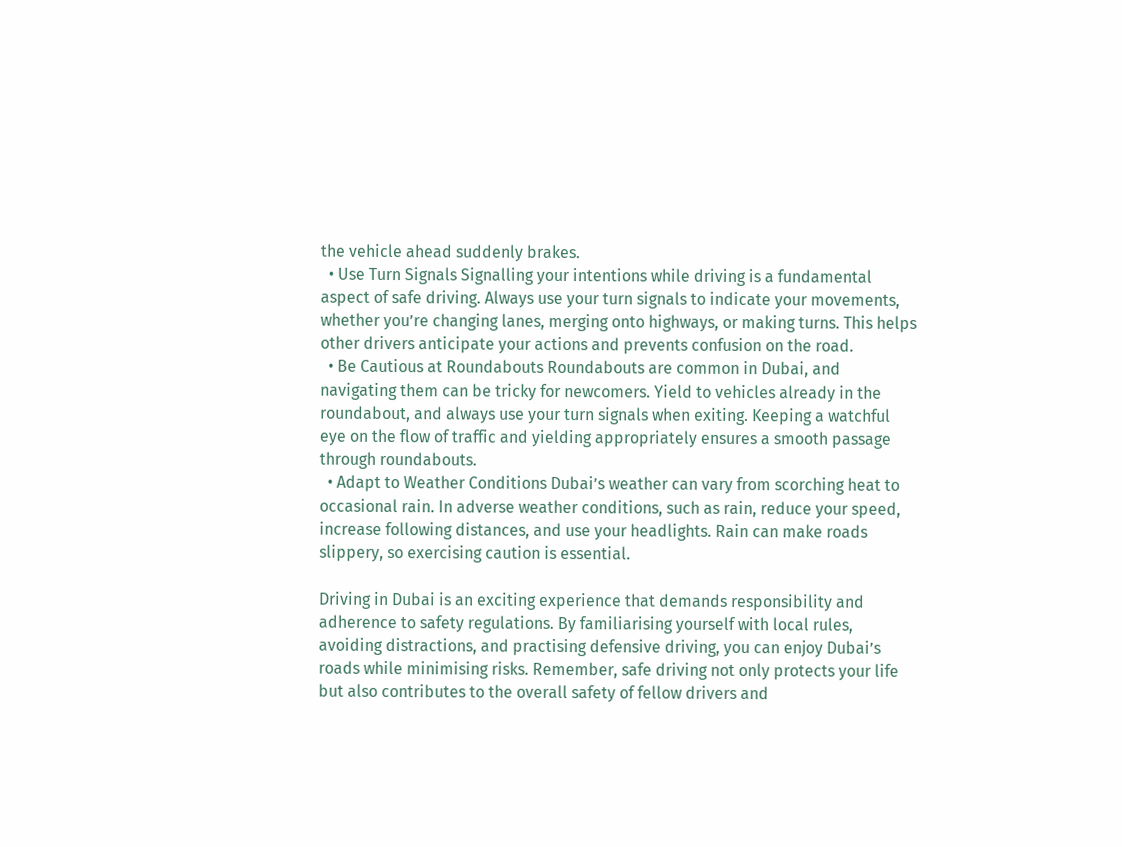the vehicle ahead suddenly brakes.
  • Use Turn Signals Signalling your intentions while driving is a fundamental aspect of safe driving. Always use your turn signals to indicate your movements, whether you’re changing lanes, merging onto highways, or making turns. This helps other drivers anticipate your actions and prevents confusion on the road.
  • Be Cautious at Roundabouts Roundabouts are common in Dubai, and navigating them can be tricky for newcomers. Yield to vehicles already in the roundabout, and always use your turn signals when exiting. Keeping a watchful eye on the flow of traffic and yielding appropriately ensures a smooth passage through roundabouts.
  • Adapt to Weather Conditions Dubai’s weather can vary from scorching heat to occasional rain. In adverse weather conditions, such as rain, reduce your speed, increase following distances, and use your headlights. Rain can make roads slippery, so exercising caution is essential.

Driving in Dubai is an exciting experience that demands responsibility and adherence to safety regulations. By familiarising yourself with local rules, avoiding distractions, and practising defensive driving, you can enjoy Dubai’s roads while minimising risks. Remember, safe driving not only protects your life but also contributes to the overall safety of fellow drivers and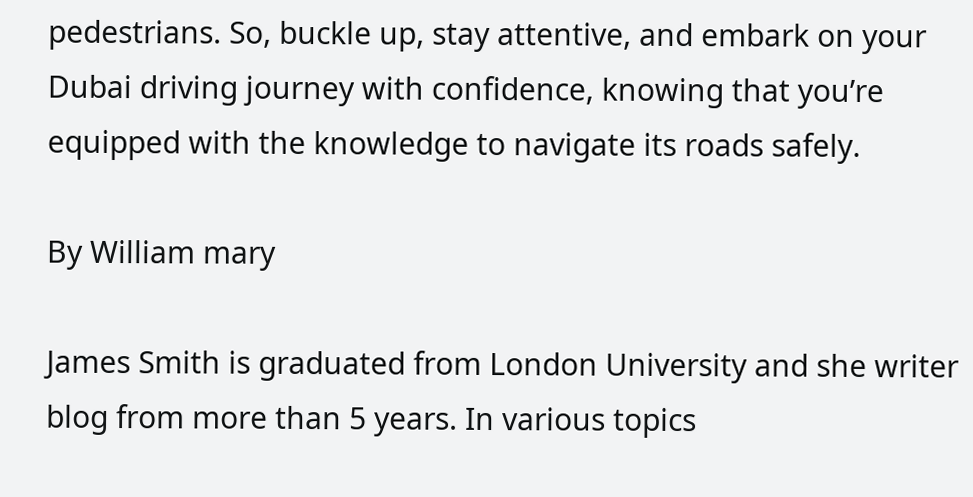pedestrians. So, buckle up, stay attentive, and embark on your Dubai driving journey with confidence, knowing that you’re equipped with the knowledge to navigate its roads safely.

By William mary

James Smith is graduated from London University and she writer blog from more than 5 years. In various topics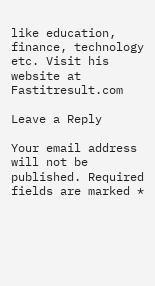like education, finance, technology etc. Visit his website at Fastitresult.com

Leave a Reply

Your email address will not be published. Required fields are marked *